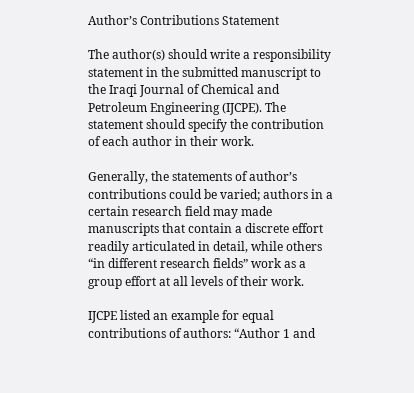Author’s Contributions Statement

The author(s) should write a responsibility statement in the submitted manuscript to the Iraqi Journal of Chemical and Petroleum Engineering (IJCPE). The statement should specify the contribution of each author in their work.

Generally, the statements of author’s contributions could be varied; authors in a certain research field may made manuscripts that contain a discrete effort readily articulated in detail, while others “in different research fields” work as a group effort at all levels of their work.

IJCPE listed an example for equal contributions of authors: “Author 1 and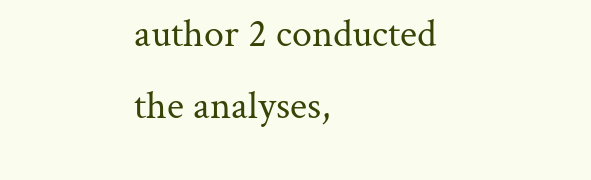author 2 conducted the analyses,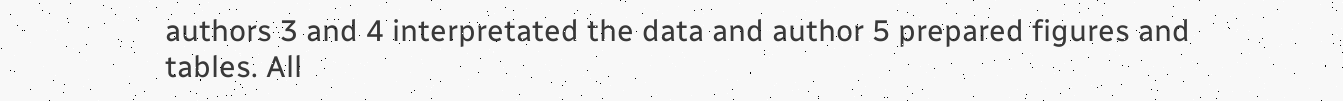authors 3 and 4 interpretated the data and author 5 prepared figures and tables. All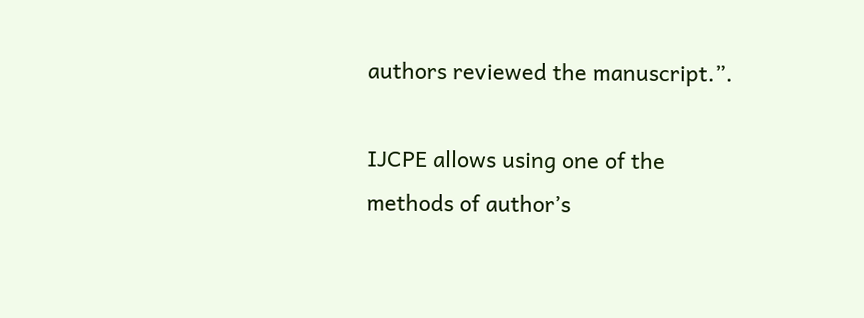authors reviewed the manuscript.”.

IJCPE allows using one of the methods of author’s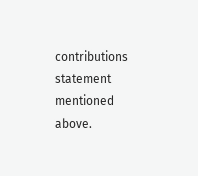contributions statement mentioned above.